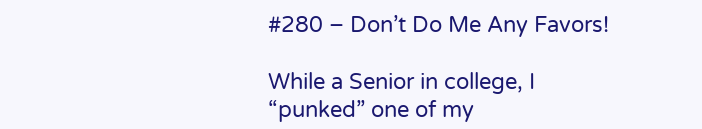#280 – Don’t Do Me Any Favors!

While a Senior in college, I “punked” one of my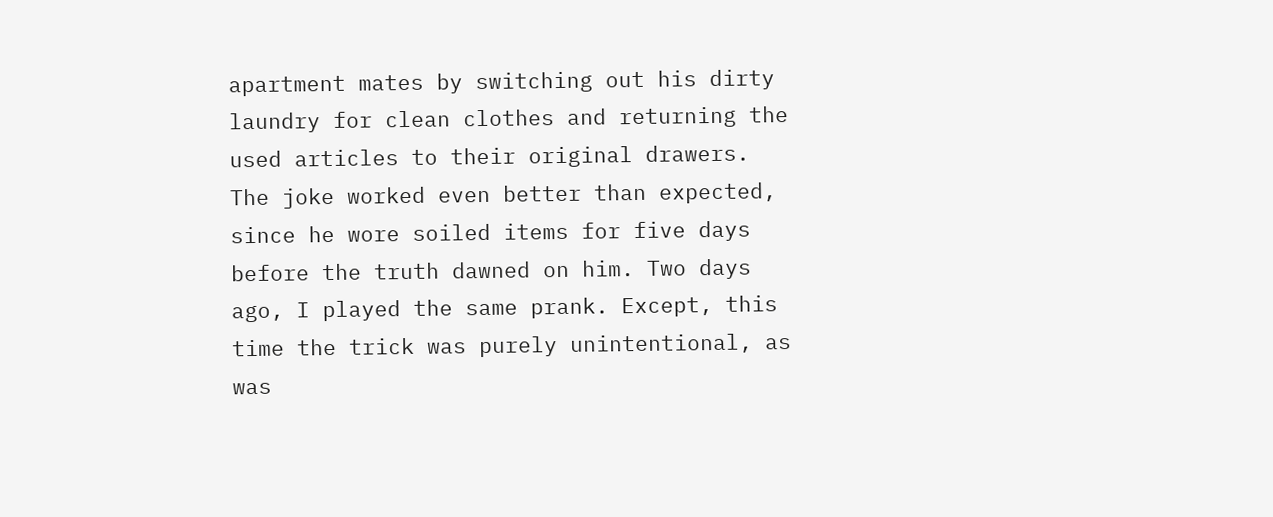apartment mates by switching out his dirty laundry for clean clothes and returning the used articles to their original drawers. The joke worked even better than expected, since he wore soiled items for five days before the truth dawned on him. Two days ago, I played the same prank. Except, this time the trick was purely unintentional, as was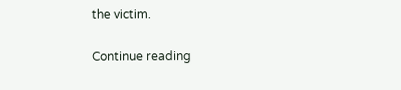the victim.

Continue reading